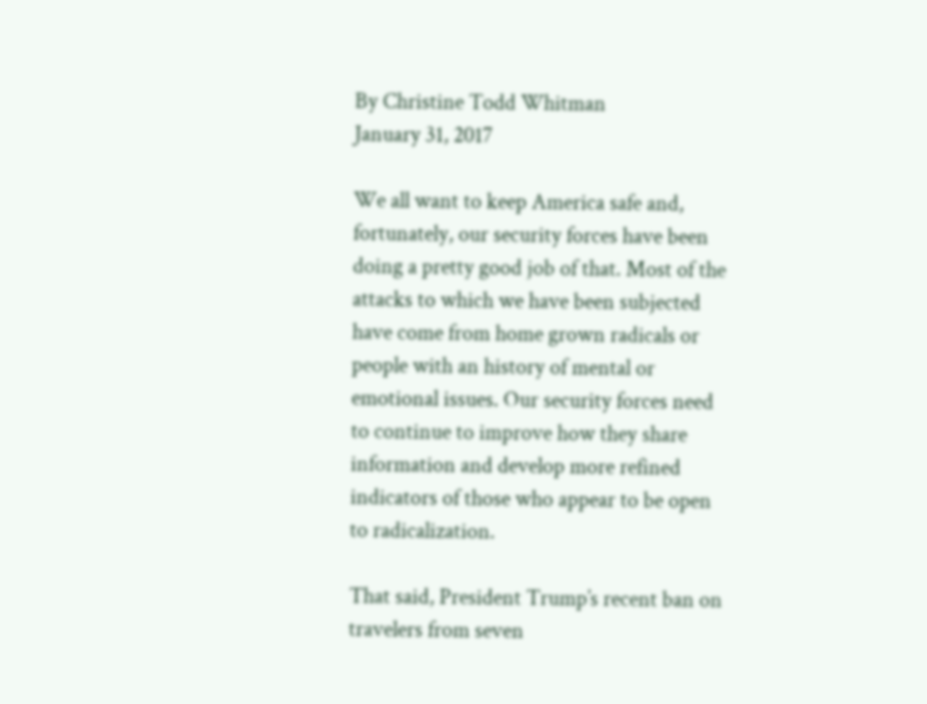By Christine Todd Whitman
January 31, 2017

We all want to keep America safe and, fortunately, our security forces have been doing a pretty good job of that. Most of the attacks to which we have been subjected have come from home grown radicals or people with an history of mental or emotional issues. Our security forces need to continue to improve how they share information and develop more refined indicators of those who appear to be open to radicalization.

That said, President Trump’s recent ban on travelers from seven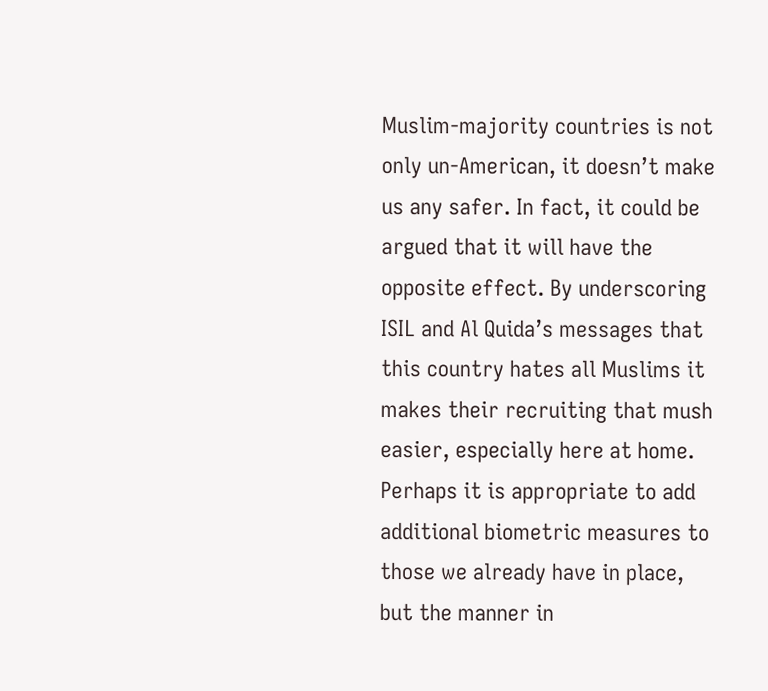Muslim-majority countries is not only un-American, it doesn’t make us any safer. In fact, it could be argued that it will have the opposite effect. By underscoring ISIL and Al Quida’s messages that this country hates all Muslims it makes their recruiting that mush easier, especially here at home. Perhaps it is appropriate to add additional biometric measures to those we already have in place, but the manner in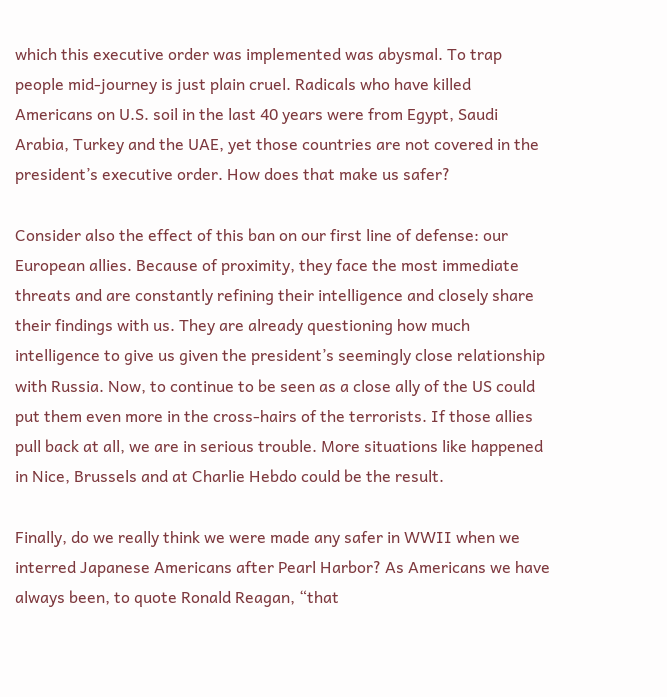which this executive order was implemented was abysmal. To trap people mid-journey is just plain cruel. Radicals who have killed Americans on U.S. soil in the last 40 years were from Egypt, Saudi Arabia, Turkey and the UAE, yet those countries are not covered in the president’s executive order. How does that make us safer?

Consider also the effect of this ban on our first line of defense: our European allies. Because of proximity, they face the most immediate threats and are constantly refining their intelligence and closely share their findings with us. They are already questioning how much intelligence to give us given the president’s seemingly close relationship with Russia. Now, to continue to be seen as a close ally of the US could put them even more in the cross-hairs of the terrorists. If those allies pull back at all, we are in serious trouble. More situations like happened in Nice, Brussels and at Charlie Hebdo could be the result.

Finally, do we really think we were made any safer in WWII when we interred Japanese Americans after Pearl Harbor? As Americans we have always been, to quote Ronald Reagan, “that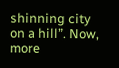shinning city on a hill”. Now, more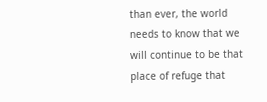than ever, the world needs to know that we will continue to be that place of refuge that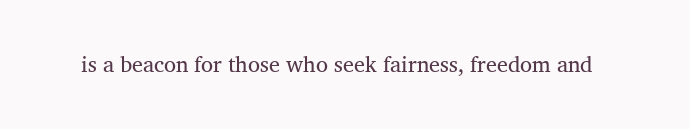is a beacon for those who seek fairness, freedom and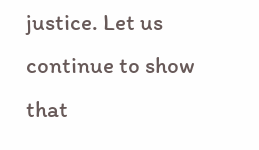justice. Let us continue to show that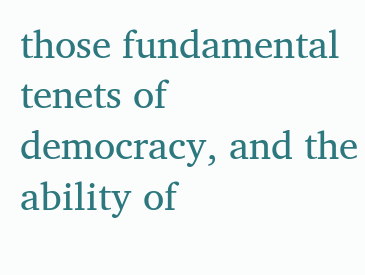those fundamental tenets of democracy, and the ability of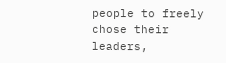people to freely chose their leaders,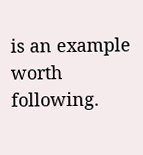is an example worth following.